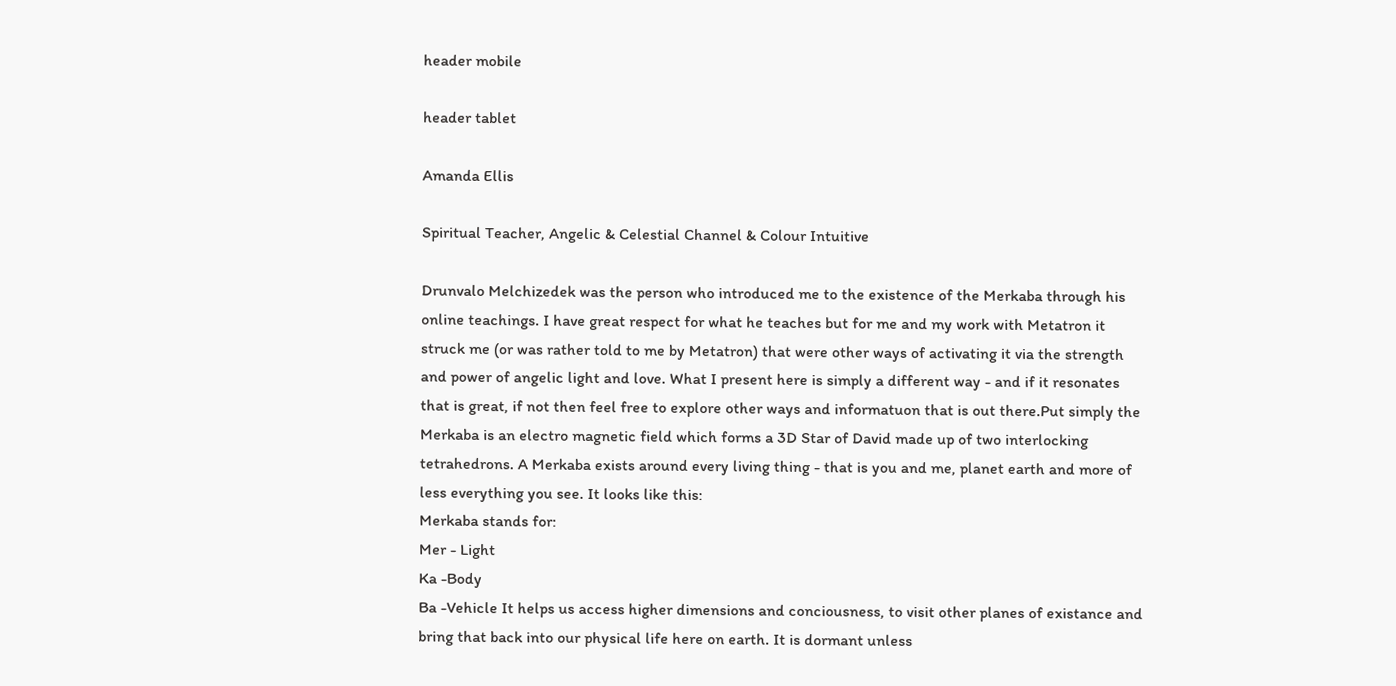header mobile

header tablet

Amanda Ellis

Spiritual Teacher, Angelic & Celestial Channel & Colour Intuitive

Drunvalo Melchizedek was the person who introduced me to the existence of the Merkaba through his online teachings. I have great respect for what he teaches but for me and my work with Metatron it struck me (or was rather told to me by Metatron) that were other ways of activating it via the strength and power of angelic light and love. What I present here is simply a different way - and if it resonates that is great, if not then feel free to explore other ways and informatuon that is out there.Put simply the Merkaba is an electro magnetic field which forms a 3D Star of David made up of two interlocking tetrahedrons. A Merkaba exists around every living thing - that is you and me, planet earth and more of less everything you see. It looks like this:
Merkaba stands for:
Mer - Light
Ka -Body
Ba -Vehicle It helps us access higher dimensions and conciousness, to visit other planes of existance and bring that back into our physical life here on earth. It is dormant unless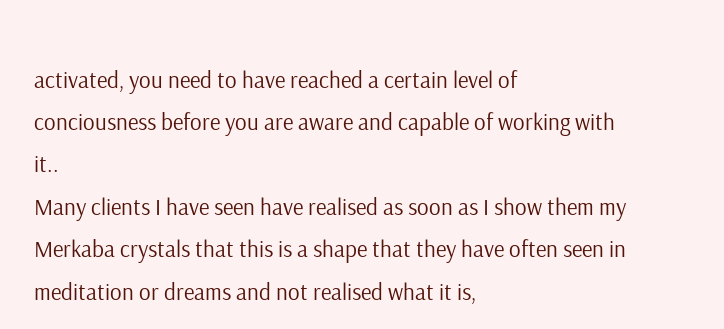activated, you need to have reached a certain level of conciousness before you are aware and capable of working with it..
Many clients I have seen have realised as soon as I show them my Merkaba crystals that this is a shape that they have often seen in meditation or dreams and not realised what it is,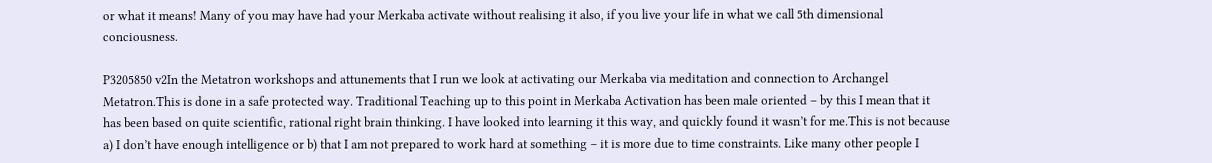or what it means! Many of you may have had your Merkaba activate without realising it also, if you live your life in what we call 5th dimensional conciousness.

P3205850 v2In the Metatron workshops and attunements that I run we look at activating our Merkaba via meditation and connection to Archangel Metatron.This is done in a safe protected way. Traditional Teaching up to this point in Merkaba Activation has been male oriented – by this I mean that it has been based on quite scientific, rational right brain thinking. I have looked into learning it this way, and quickly found it wasn’t for me.This is not because a) I don’t have enough intelligence or b) that I am not prepared to work hard at something – it is more due to time constraints. Like many other people I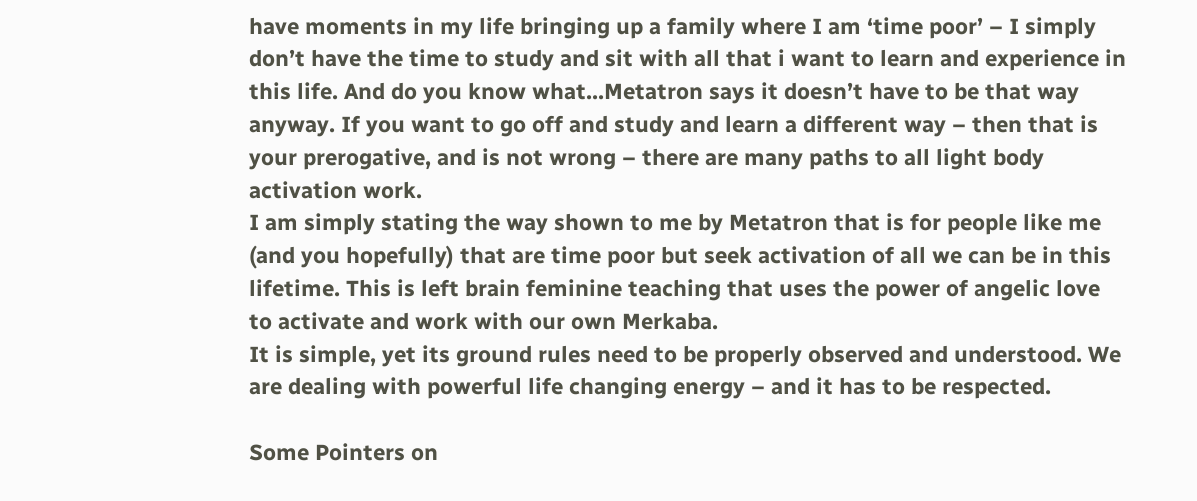have moments in my life bringing up a family where I am ‘time poor’ – I simply don’t have the time to study and sit with all that i want to learn and experience in this life. And do you know what...Metatron says it doesn’t have to be that way anyway. If you want to go off and study and learn a different way – then that is your prerogative, and is not wrong – there are many paths to all light body activation work.
I am simply stating the way shown to me by Metatron that is for people like me (and you hopefully) that are time poor but seek activation of all we can be in this lifetime. This is left brain feminine teaching that uses the power of angelic love to activate and work with our own Merkaba.
It is simple, yet its ground rules need to be properly observed and understood. We are dealing with powerful life changing energy – and it has to be respected.

Some Pointers on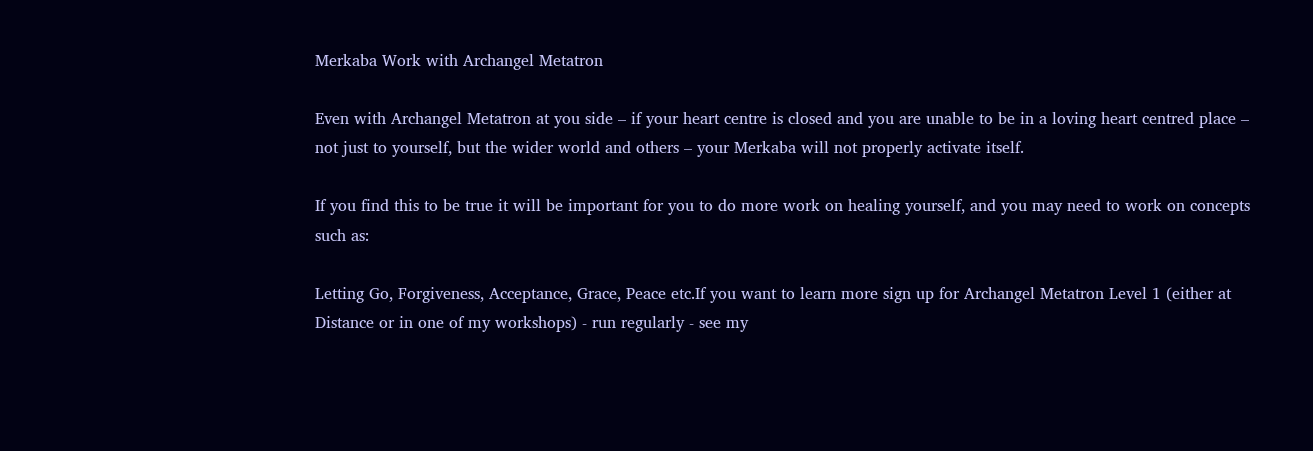Merkaba Work with Archangel Metatron

Even with Archangel Metatron at you side – if your heart centre is closed and you are unable to be in a loving heart centred place – not just to yourself, but the wider world and others – your Merkaba will not properly activate itself.

If you find this to be true it will be important for you to do more work on healing yourself, and you may need to work on concepts such as:

Letting Go, Forgiveness, Acceptance, Grace, Peace etc.If you want to learn more sign up for Archangel Metatron Level 1 (either at Distance or in one of my workshops) - run regularly - see my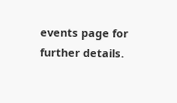events page for further details.